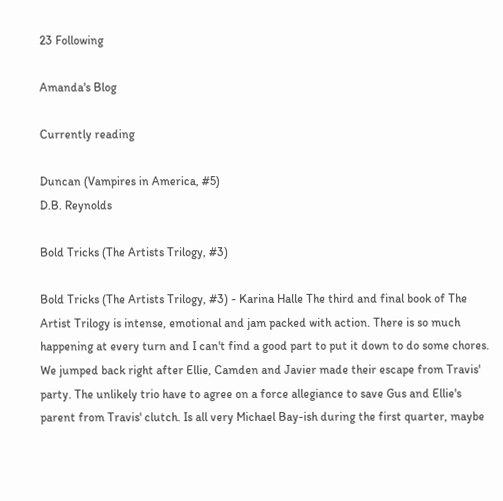23 Following

Amanda's Blog

Currently reading

Duncan (Vampires in America, #5)
D.B. Reynolds

Bold Tricks (The Artists Trilogy, #3)

Bold Tricks (The Artists Trilogy, #3) - Karina Halle The third and final book of The Artist Trilogy is intense, emotional and jam packed with action. There is so much happening at every turn and I can't find a good part to put it down to do some chores. We jumped back right after Ellie, Camden and Javier made their escape from Travis' party. The unlikely trio have to agree on a force allegiance to save Gus and Ellie's parent from Travis' clutch. Is all very Michael Bay-ish during the first quarter, maybe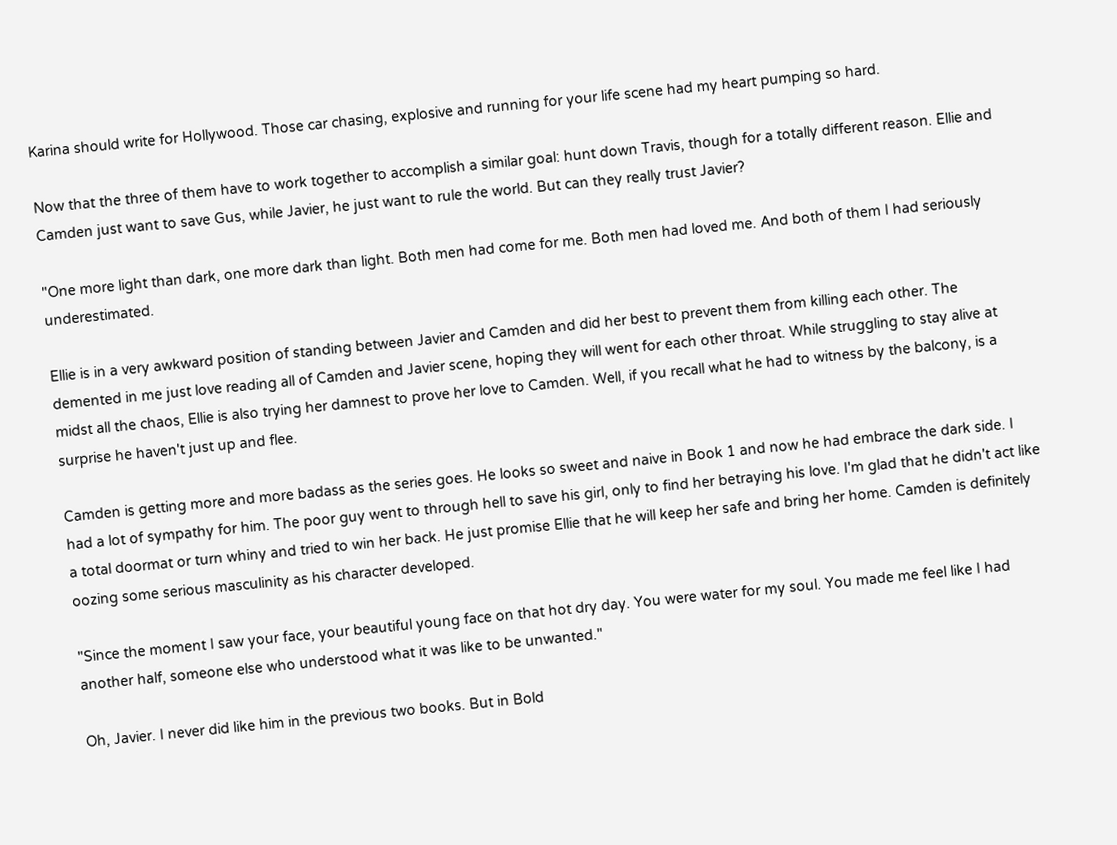Karina should write for Hollywood. Those car chasing, explosive and running for your life scene had my heart pumping so hard.

Now that the three of them have to work together to accomplish a similar goal: hunt down Travis, though for a totally different reason. Ellie and Camden just want to save Gus, while Javier, he just want to rule the world. But can they really trust Javier?

"One more light than dark, one more dark than light. Both men had come for me. Both men had loved me. And both of them I had seriously underestimated.

Ellie is in a very awkward position of standing between Javier and Camden and did her best to prevent them from killing each other. The demented in me just love reading all of Camden and Javier scene, hoping they will went for each other throat. While struggling to stay alive at midst all the chaos, Ellie is also trying her damnest to prove her love to Camden. Well, if you recall what he had to witness by the balcony, is a surprise he haven't just up and flee.

Camden is getting more and more badass as the series goes. He looks so sweet and naive in Book 1 and now he had embrace the dark side. I had a lot of sympathy for him. The poor guy went to through hell to save his girl, only to find her betraying his love. I'm glad that he didn't act like a total doormat or turn whiny and tried to win her back. He just promise Ellie that he will keep her safe and bring her home. Camden is definitely oozing some serious masculinity as his character developed.

"Since the moment I saw your face, your beautiful young face on that hot dry day. You were water for my soul. You made me feel like I had another half, someone else who understood what it was like to be unwanted."

Oh, Javier. I never did like him in the previous two books. But in Bold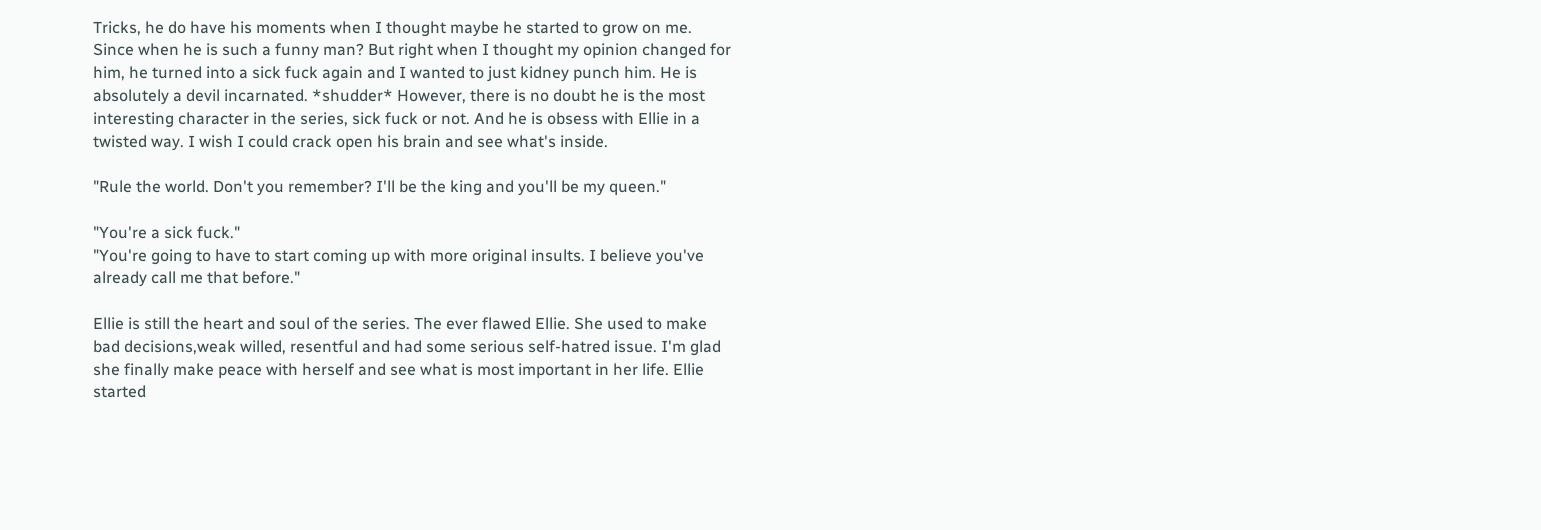Tricks, he do have his moments when I thought maybe he started to grow on me. Since when he is such a funny man? But right when I thought my opinion changed for him, he turned into a sick fuck again and I wanted to just kidney punch him. He is absolutely a devil incarnated. *shudder* However, there is no doubt he is the most interesting character in the series, sick fuck or not. And he is obsess with Ellie in a twisted way. I wish I could crack open his brain and see what's inside.

"Rule the world. Don't you remember? I'll be the king and you'll be my queen."

"You're a sick fuck."
"You're going to have to start coming up with more original insults. I believe you've already call me that before."

Ellie is still the heart and soul of the series. The ever flawed Ellie. She used to make bad decisions,weak willed, resentful and had some serious self-hatred issue. I'm glad she finally make peace with herself and see what is most important in her life. Ellie started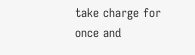take charge for once and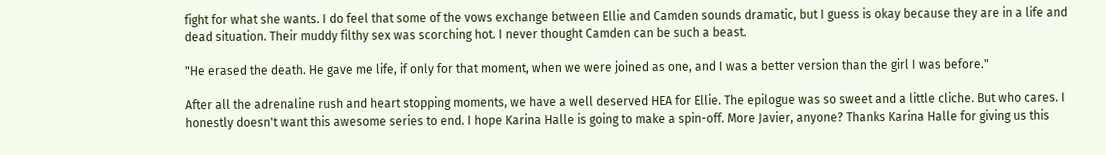fight for what she wants. I do feel that some of the vows exchange between Ellie and Camden sounds dramatic, but I guess is okay because they are in a life and dead situation. Their muddy filthy sex was scorching hot. I never thought Camden can be such a beast.

"He erased the death. He gave me life, if only for that moment, when we were joined as one, and I was a better version than the girl I was before."

After all the adrenaline rush and heart stopping moments, we have a well deserved HEA for Ellie. The epilogue was so sweet and a little cliche. But who cares. I honestly doesn't want this awesome series to end. I hope Karina Halle is going to make a spin-off. More Javier, anyone? Thanks Karina Halle for giving us this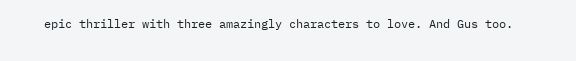epic thriller with three amazingly characters to love. And Gus too.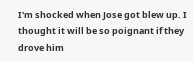I'm shocked when Jose got blew up. I thought it will be so poignant if they drove him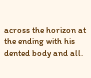across the horizon at the ending with his dented body and all.